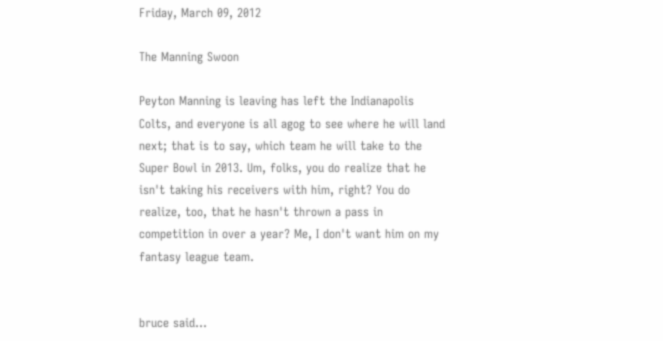Friday, March 09, 2012

The Manning Swoon

Peyton Manning is leaving has left the Indianapolis Colts, and everyone is all agog to see where he will land next; that is to say, which team he will take to the Super Bowl in 2013. Um, folks, you do realize that he isn't taking his receivers with him, right? You do realize, too, that he hasn't thrown a pass in competition in over a year? Me, I don't want him on my fantasy league team.


bruce said...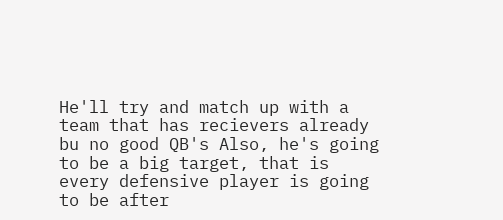He'll try and match up with a team that has recievers already bu no good QB's Also, he's going to be a big target, that is every defensive player is going to be after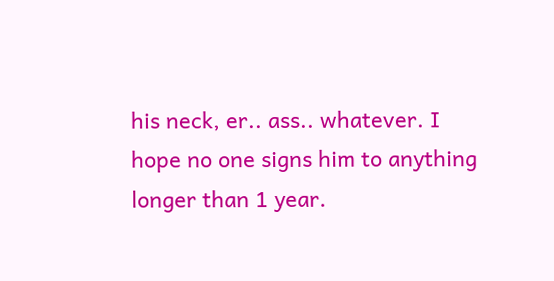his neck, er.. ass.. whatever. I hope no one signs him to anything longer than 1 year.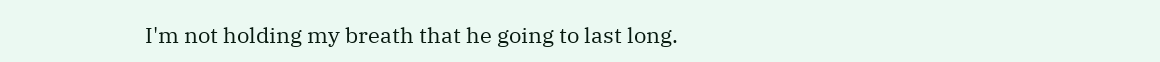I'm not holding my breath that he going to last long.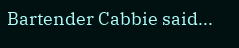Bartender Cabbie said...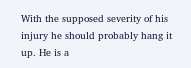With the supposed severity of his injury he should probably hang it up. He is a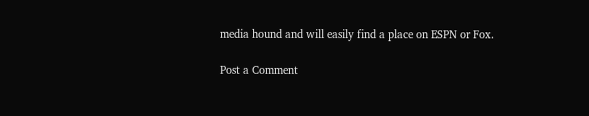media hound and will easily find a place on ESPN or Fox.

Post a Comment